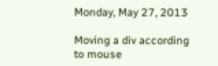Monday, May 27, 2013

Moving a div according to mouse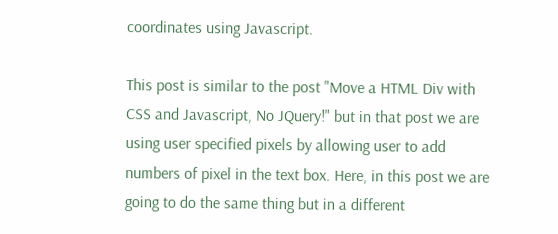coordinates using Javascript.

This post is similar to the post "Move a HTML Div with CSS and Javascript, No JQuery!" but in that post we are using user specified pixels by allowing user to add numbers of pixel in the text box. Here, in this post we are going to do the same thing but in a different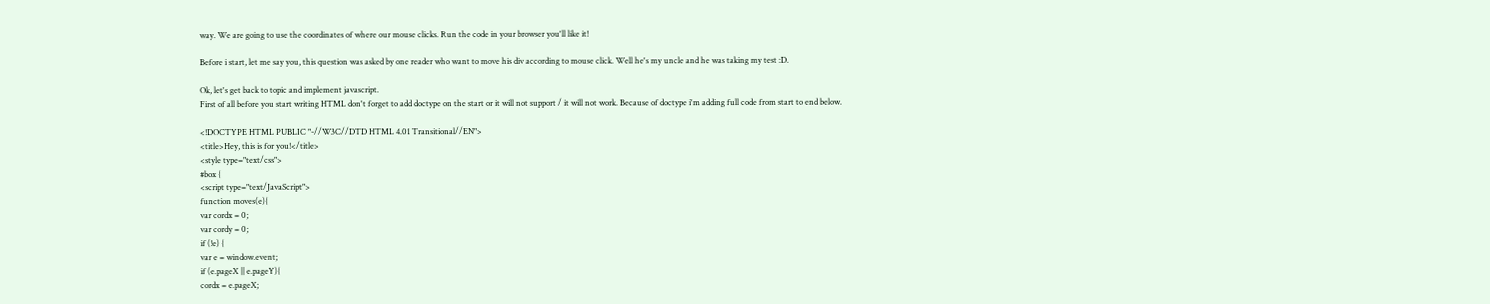way. We are going to use the coordinates of where our mouse clicks. Run the code in your browser you'll like it!

Before i start, let me say you, this question was asked by one reader who want to move his div according to mouse click. Well he's my uncle and he was taking my test :D.

Ok, let's get back to topic and implement javascript.
First of all before you start writing HTML don't forget to add doctype on the start or it will not support / it will not work. Because of doctype i'm adding full code from start to end below.

<!DOCTYPE HTML PUBLIC "-//W3C//DTD HTML 4.01 Transitional//EN">
<title>Hey, this is for you!</title>
<style type="text/css">
#box {
<script type="text/JavaScript">
function moves(e){
var cordx = 0;
var cordy = 0;
if (!e) {
var e = window.event;
if (e.pageX || e.pageY){
cordx = e.pageX;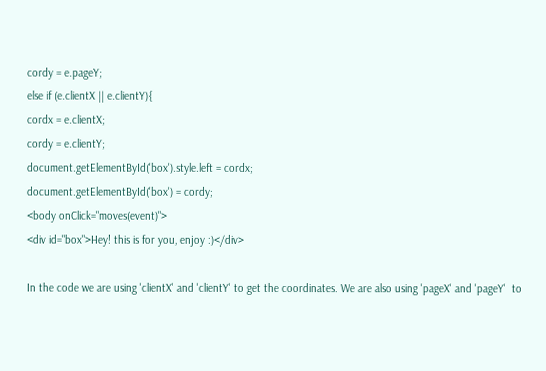cordy = e.pageY;
else if (e.clientX || e.clientY){
cordx = e.clientX;
cordy = e.clientY;
document.getElementById('box').style.left = cordx;
document.getElementById('box') = cordy;
<body onClick="moves(event)">
<div id="box">Hey! this is for you, enjoy :)</div>

In the code we are using 'clientX' and 'clientY' to get the coordinates. We are also using 'pageX' and 'pageY'  to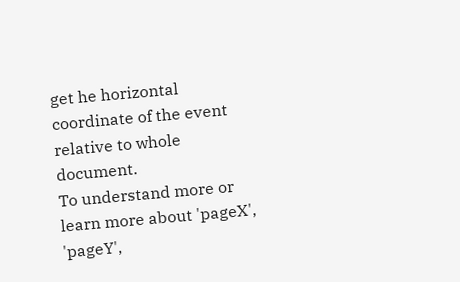get he horizontal coordinate of the event relative to whole document.
To understand more or learn more about 'pageX', 'pageY',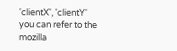'clientX', 'clientY' you can refer to the mozilla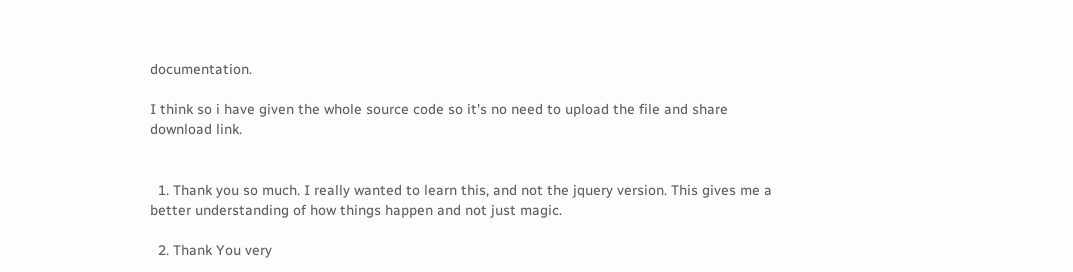documentation.

I think so i have given the whole source code so it's no need to upload the file and share download link.


  1. Thank you so much. I really wanted to learn this, and not the jquery version. This gives me a better understanding of how things happen and not just magic.

  2. Thank You very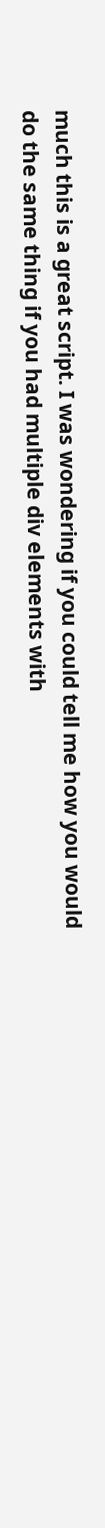much this is a great script. I was wondering if you could tell me how you would do the same thing if you had multiple div elements with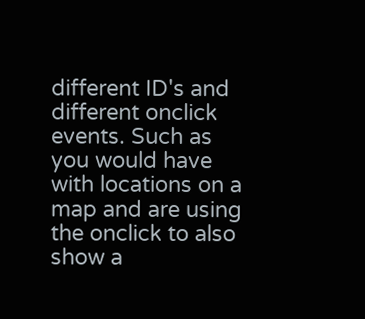different ID's and different onclick events. Such as you would have with locations on a map and are using the onclick to also show a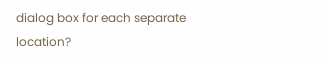dialog box for each separate location?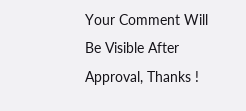Your Comment Will Be Visible After Approval, Thanks !